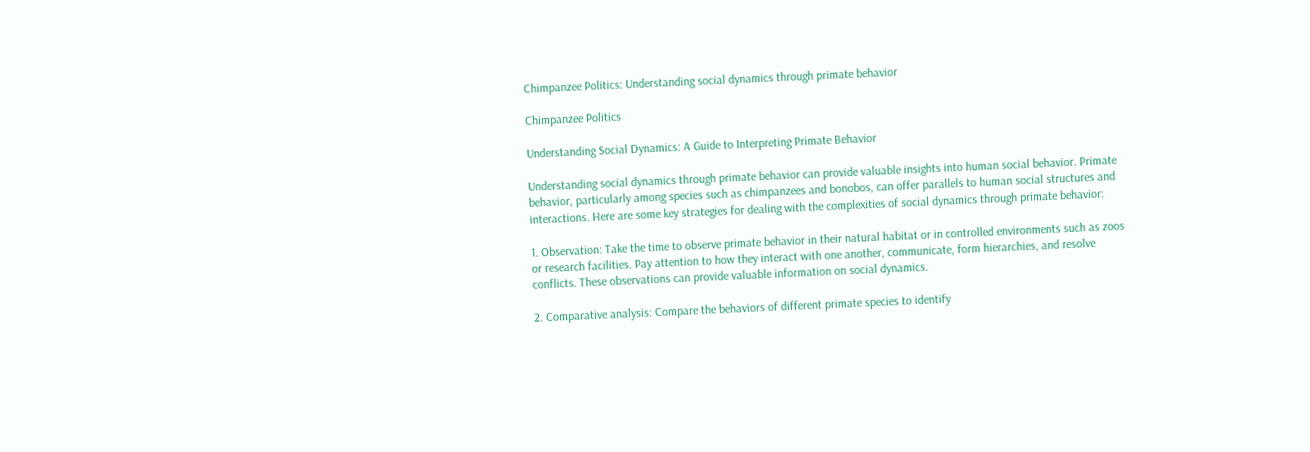Chimpanzee Politics: Understanding social dynamics through primate behavior

Chimpanzee Politics

Understanding Social Dynamics: A Guide to Interpreting Primate Behavior

Understanding social dynamics through primate behavior can provide valuable insights into human social behavior. Primate behavior, particularly among species such as chimpanzees and bonobos, can offer parallels to human social structures and interactions. Here are some key strategies for dealing with the complexities of social dynamics through primate behavior:

1. Observation: Take the time to observe primate behavior in their natural habitat or in controlled environments such as zoos or research facilities. Pay attention to how they interact with one another, communicate, form hierarchies, and resolve conflicts. These observations can provide valuable information on social dynamics.

2. Comparative analysis: Compare the behaviors of different primate species to identify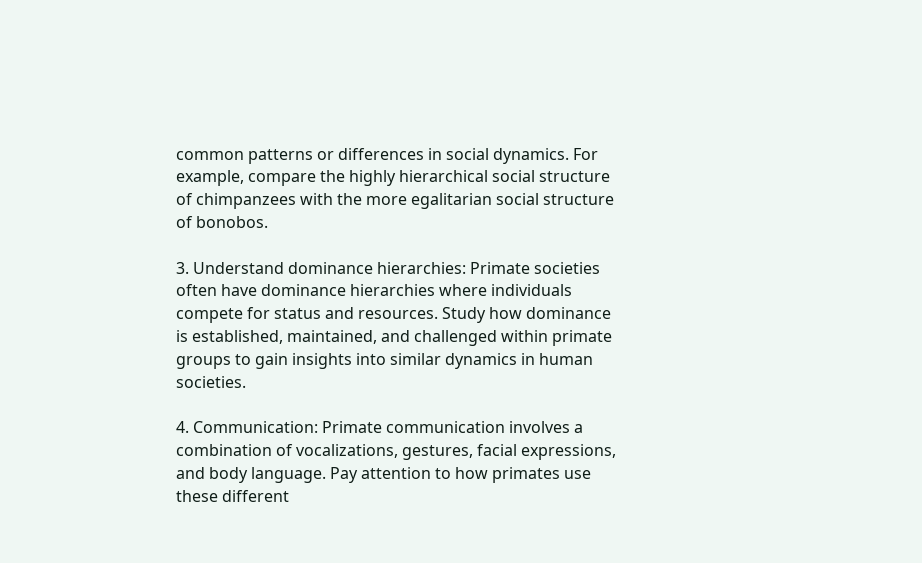common patterns or differences in social dynamics. For example, compare the highly hierarchical social structure of chimpanzees with the more egalitarian social structure of bonobos.

3. Understand dominance hierarchies: Primate societies often have dominance hierarchies where individuals compete for status and resources. Study how dominance is established, maintained, and challenged within primate groups to gain insights into similar dynamics in human societies.

4. Communication: Primate communication involves a combination of vocalizations, gestures, facial expressions, and body language. Pay attention to how primates use these different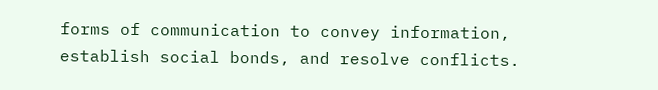forms of communication to convey information, establish social bonds, and resolve conflicts.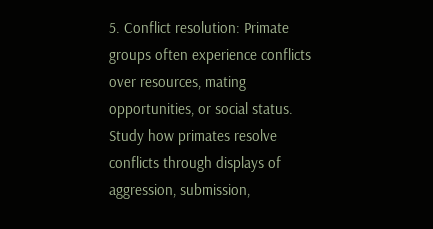5. Conflict resolution: Primate groups often experience conflicts over resources, mating opportunities, or social status. Study how primates resolve conflicts through displays of aggression, submission,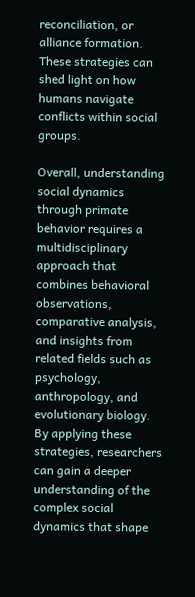reconciliation, or alliance formation. These strategies can shed light on how humans navigate conflicts within social groups.

Overall, understanding social dynamics through primate behavior requires a multidisciplinary approach that combines behavioral observations, comparative analysis, and insights from related fields such as psychology, anthropology, and evolutionary biology. By applying these strategies, researchers can gain a deeper understanding of the complex social dynamics that shape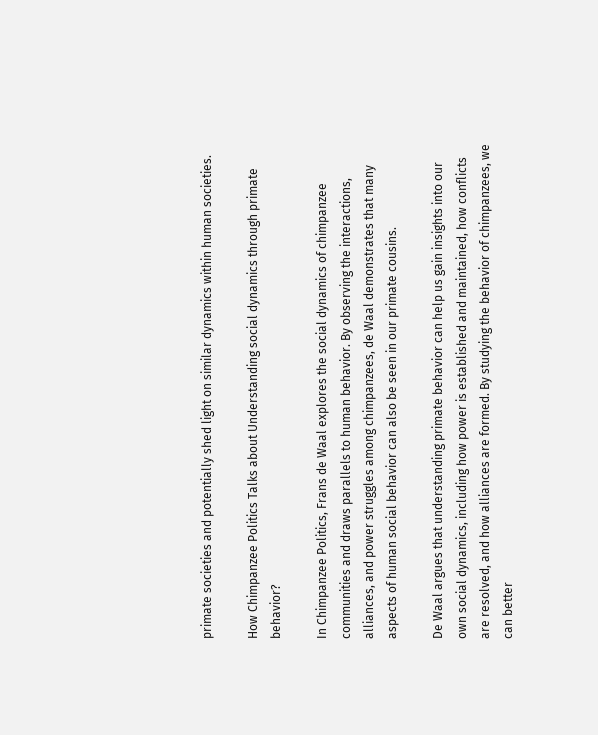primate societies and potentially shed light on similar dynamics within human societies.

How Chimpanzee Politics Talks about Understanding social dynamics through primate behavior?

In Chimpanzee Politics, Frans de Waal explores the social dynamics of chimpanzee communities and draws parallels to human behavior. By observing the interactions, alliances, and power struggles among chimpanzees, de Waal demonstrates that many aspects of human social behavior can also be seen in our primate cousins.

De Waal argues that understanding primate behavior can help us gain insights into our own social dynamics, including how power is established and maintained, how conflicts are resolved, and how alliances are formed. By studying the behavior of chimpanzees, we can better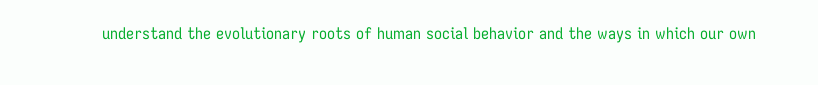understand the evolutionary roots of human social behavior and the ways in which our own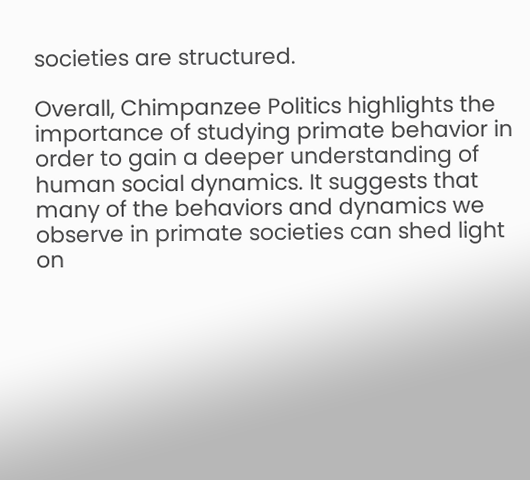societies are structured.

Overall, Chimpanzee Politics highlights the importance of studying primate behavior in order to gain a deeper understanding of human social dynamics. It suggests that many of the behaviors and dynamics we observe in primate societies can shed light on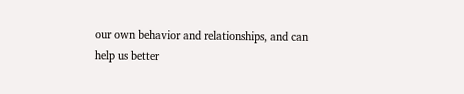our own behavior and relationships, and can help us better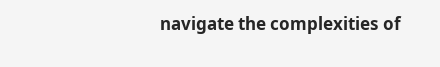navigate the complexities of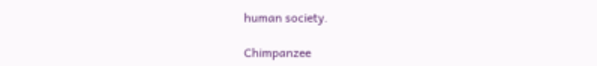human society.

Chimpanzee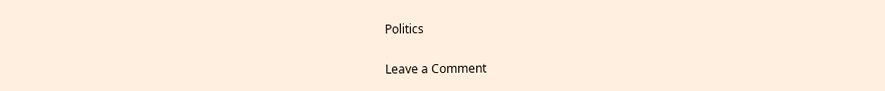Politics

Leave a Comment